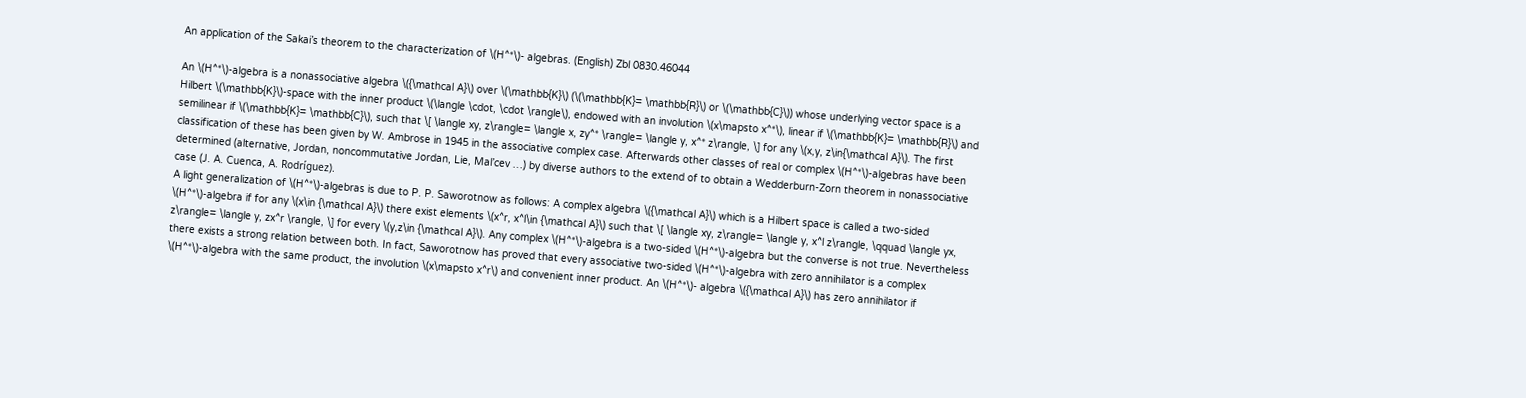An application of the Sakai’s theorem to the characterization of \(H^*\)- algebras. (English) Zbl 0830.46044

An \(H^*\)-algebra is a nonassociative algebra \({\mathcal A}\) over \(\mathbb{K}\) (\(\mathbb{K}= \mathbb{R}\) or \(\mathbb{C}\)) whose underlying vector space is a Hilbert \(\mathbb{K}\)-space with the inner product \(\langle \cdot, \cdot \rangle\), endowed with an involution \(x\mapsto x^*\), linear if \(\mathbb{K}= \mathbb{R}\) and semilinear if \(\mathbb{K}= \mathbb{C}\), such that \[ \langle xy, z\rangle= \langle x, zy^* \rangle= \langle y, x^* z\rangle, \] for any \(x,y, z\in{\mathcal A}\). The first classification of these has been given by W. Ambrose in 1945 in the associative complex case. Afterwards other classes of real or complex \(H^*\)-algebras have been determined (alternative, Jordan, noncommutative Jordan, Lie, Mal’cev …) by diverse authors to the extend of to obtain a Wedderburn-Zorn theorem in nonassociative case (J. A. Cuenca, A. Rodríguez).
A light generalization of \(H^*\)-algebras is due to P. P. Saworotnow as follows: A complex algebra \({\mathcal A}\) which is a Hilbert space is called a two-sided \(H^*\)-algebra if for any \(x\in {\mathcal A}\) there exist elements \(x^r, x^l\in {\mathcal A}\) such that \[ \langle xy, z\rangle= \langle y, x^l z\rangle, \qquad \langle yx, z\rangle= \langle y, zx^r \rangle, \] for every \(y,z\in {\mathcal A}\). Any complex \(H^*\)-algebra is a two-sided \(H^*\)-algebra but the converse is not true. Nevertheless there exists a strong relation between both. In fact, Saworotnow has proved that every associative two-sided \(H^*\)-algebra with zero annihilator is a complex \(H^*\)-algebra with the same product, the involution \(x\mapsto x^r\) and convenient inner product. An \(H^*\)- algebra \({\mathcal A}\) has zero annihilator if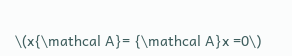\(x{\mathcal A}= {\mathcal A}x =0\)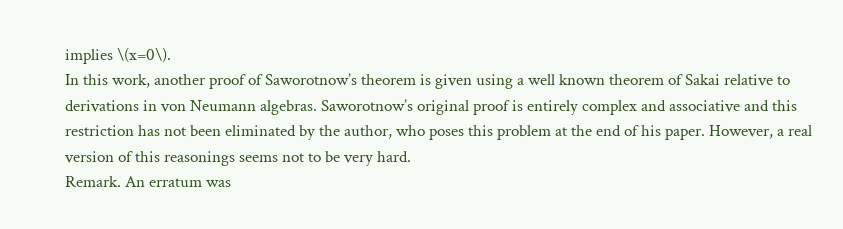implies \(x=0\).
In this work, another proof of Saworotnow’s theorem is given using a well known theorem of Sakai relative to derivations in von Neumann algebras. Saworotnow’s original proof is entirely complex and associative and this restriction has not been eliminated by the author, who poses this problem at the end of his paper. However, a real version of this reasonings seems not to be very hard.
Remark. An erratum was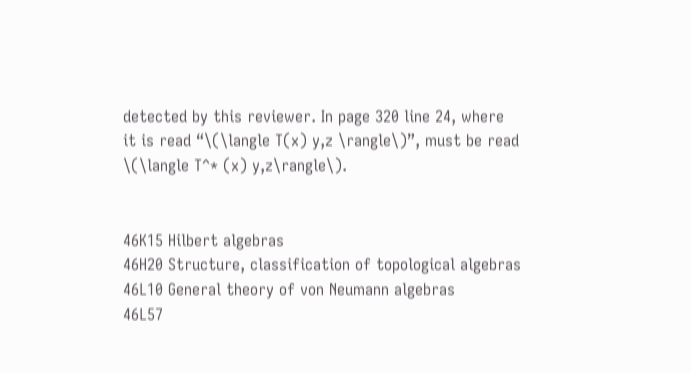detected by this reviewer. In page 320 line 24, where it is read “\(\langle T(x) y,z \rangle\)”, must be read \(\langle T^* (x) y,z\rangle\).


46K15 Hilbert algebras
46H20 Structure, classification of topological algebras
46L10 General theory of von Neumann algebras
46L57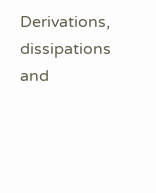Derivations, dissipations and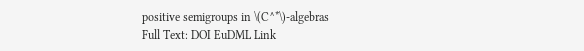positive semigroups in \(C^*\)-algebras
Full Text: DOI EuDML Link